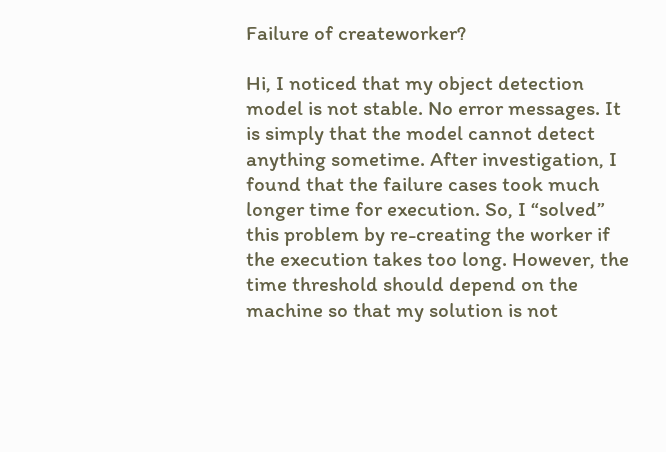Failure of createworker?

Hi, I noticed that my object detection model is not stable. No error messages. It is simply that the model cannot detect anything sometime. After investigation, I found that the failure cases took much longer time for execution. So, I “solved” this problem by re-creating the worker if the execution takes too long. However, the time threshold should depend on the machine so that my solution is not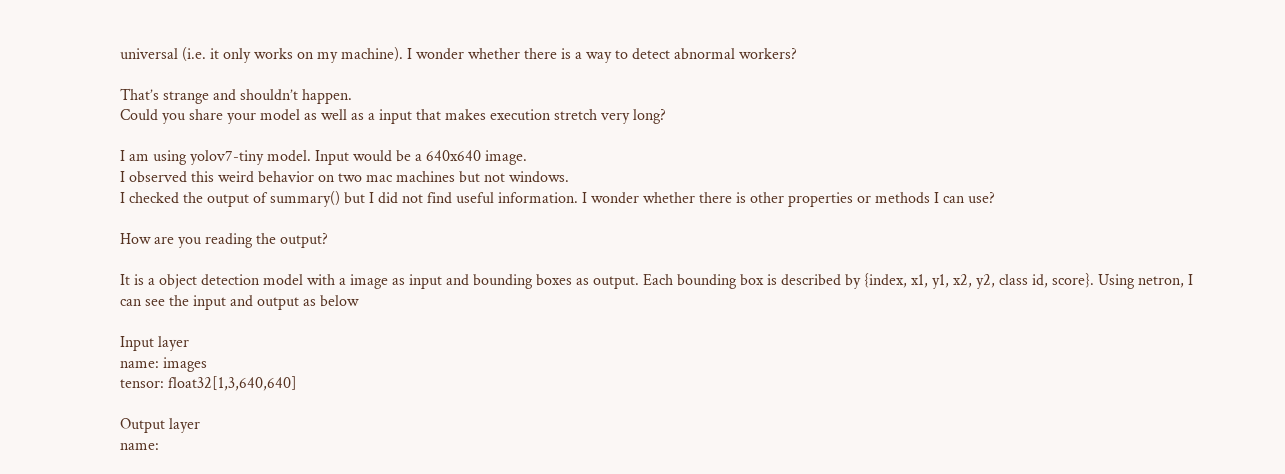universal (i.e. it only works on my machine). I wonder whether there is a way to detect abnormal workers?

That’s strange and shouldn’t happen.
Could you share your model as well as a input that makes execution stretch very long?

I am using yolov7-tiny model. Input would be a 640x640 image.
I observed this weird behavior on two mac machines but not windows.
I checked the output of summary() but I did not find useful information. I wonder whether there is other properties or methods I can use?

How are you reading the output?

It is a object detection model with a image as input and bounding boxes as output. Each bounding box is described by {index, x1, y1, x2, y2, class id, score}. Using netron, I can see the input and output as below

Input layer
name: images
tensor: float32[1,3,640,640]

Output layer
name: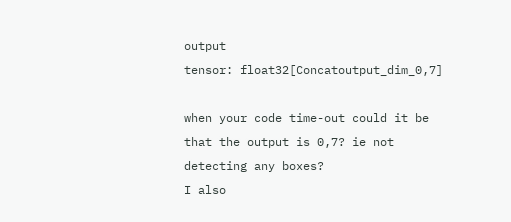output
tensor: float32[Concatoutput_dim_0,7]

when your code time-out could it be that the output is 0,7? ie not detecting any boxes?
I also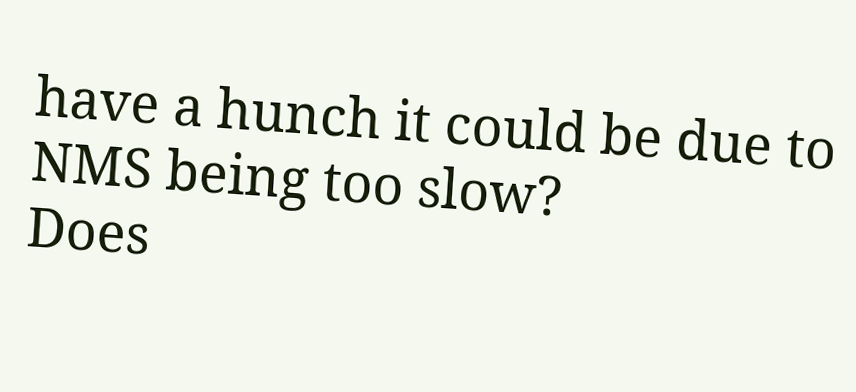have a hunch it could be due to NMS being too slow?
Does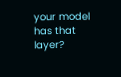your model has that layer?